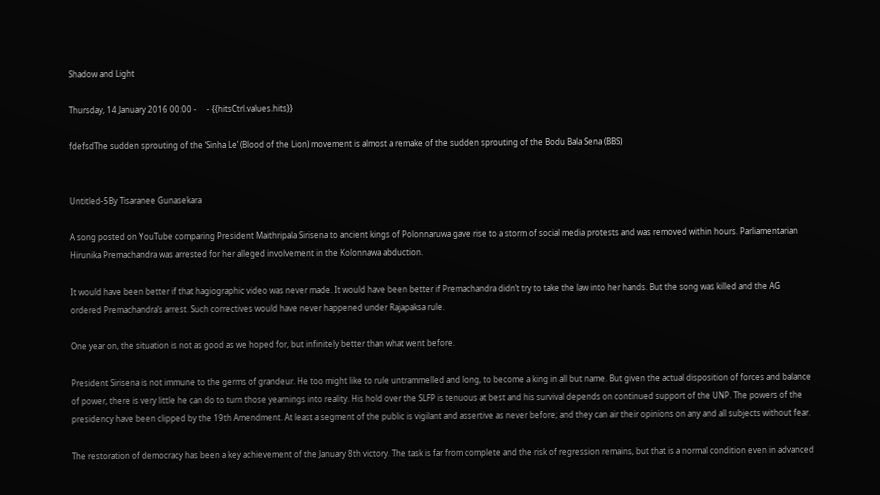Shadow and Light

Thursday, 14 January 2016 00:00 -     - {{hitsCtrl.values.hits}}

fdefsdThe sudden sprouting of the ‘Sinha Le’ (Blood of the Lion) movement is almost a remake of the sudden sprouting of the Bodu Bala Sena (BBS)


Untitled-5By Tisaranee Gunasekara

A song posted on YouTube comparing President Maithripala Sirisena to ancient kings of Polonnaruwa gave rise to a storm of social media protests and was removed within hours. Parliamentarian Hirunika Premachandra was arrested for her alleged involvement in the Kolonnawa abduction.

It would have been better if that hagiographic video was never made. It would have been better if Premachandra didn’t try to take the law into her hands. But the song was killed and the AG ordered Premachandra’s arrest. Such correctives would have never happened under Rajapaksa rule.

One year on, the situation is not as good as we hoped for, but infinitely better than what went before.

President Sirisena is not immune to the germs of grandeur. He too might like to rule untrammelled and long, to become a king in all but name. But given the actual disposition of forces and balance of power, there is very little he can do to turn those yearnings into reality. His hold over the SLFP is tenuous at best and his survival depends on continued support of the UNP. The powers of the presidency have been clipped by the 19th Amendment. At least a segment of the public is vigilant and assertive as never before; and they can air their opinions on any and all subjects without fear.

The restoration of democracy has been a key achievement of the January 8th victory. The task is far from complete and the risk of regression remains, but that is a normal condition even in advanced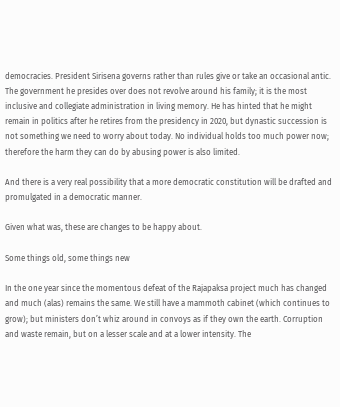democracies. President Sirisena governs rather than rules give or take an occasional antic. The government he presides over does not revolve around his family; it is the most inclusive and collegiate administration in living memory. He has hinted that he might remain in politics after he retires from the presidency in 2020, but dynastic succession is not something we need to worry about today. No individual holds too much power now; therefore the harm they can do by abusing power is also limited.

And there is a very real possibility that a more democratic constitution will be drafted and promulgated in a democratic manner.

Given what was, these are changes to be happy about.

Some things old, some things new

In the one year since the momentous defeat of the Rajapaksa project much has changed and much (alas) remains the same. We still have a mammoth cabinet (which continues to grow); but ministers don’t whiz around in convoys as if they own the earth. Corruption and waste remain, but on a lesser scale and at a lower intensity. The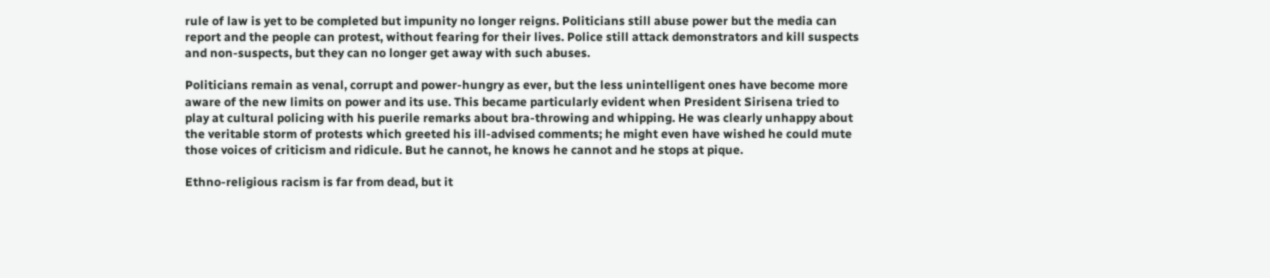rule of law is yet to be completed but impunity no longer reigns. Politicians still abuse power but the media can report and the people can protest, without fearing for their lives. Police still attack demonstrators and kill suspects and non-suspects, but they can no longer get away with such abuses.

Politicians remain as venal, corrupt and power-hungry as ever, but the less unintelligent ones have become more aware of the new limits on power and its use. This became particularly evident when President Sirisena tried to play at cultural policing with his puerile remarks about bra-throwing and whipping. He was clearly unhappy about the veritable storm of protests which greeted his ill-advised comments; he might even have wished he could mute those voices of criticism and ridicule. But he cannot, he knows he cannot and he stops at pique.

Ethno-religious racism is far from dead, but it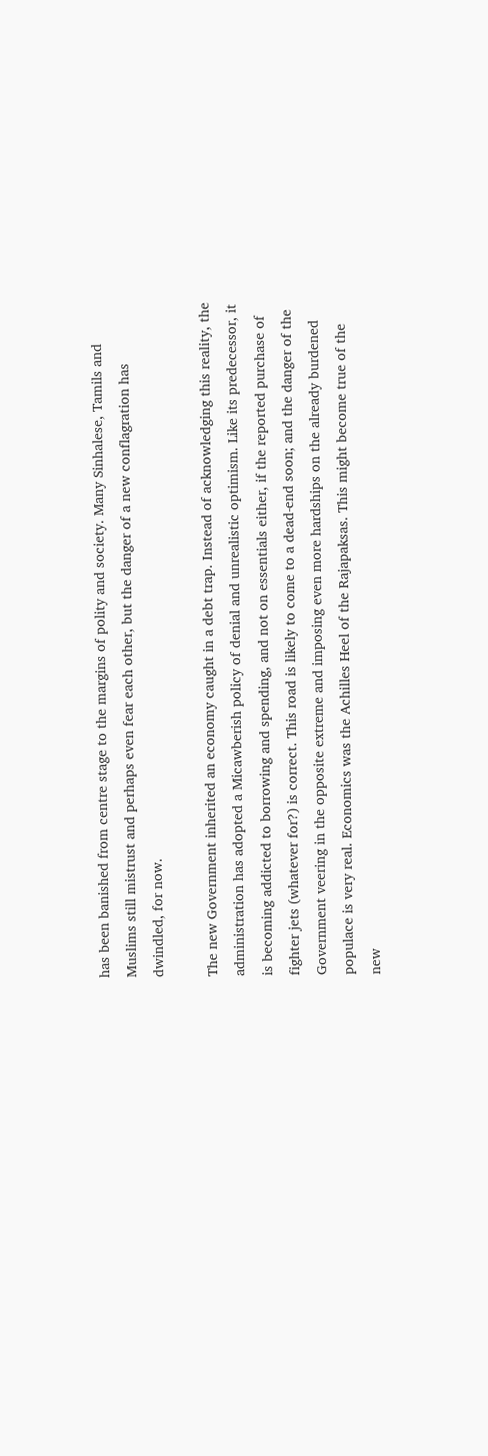has been banished from centre stage to the margins of polity and society. Many Sinhalese, Tamils and Muslims still mistrust and perhaps even fear each other, but the danger of a new conflagration has dwindled, for now.

The new Government inherited an economy caught in a debt trap. Instead of acknowledging this reality, the administration has adopted a Micawberish policy of denial and unrealistic optimism. Like its predecessor, it is becoming addicted to borrowing and spending, and not on essentials either, if the reported purchase of fighter jets (whatever for?) is correct. This road is likely to come to a dead-end soon; and the danger of the Government veering in the opposite extreme and imposing even more hardships on the already burdened populace is very real. Economics was the Achilles Heel of the Rajapaksas. This might become true of the new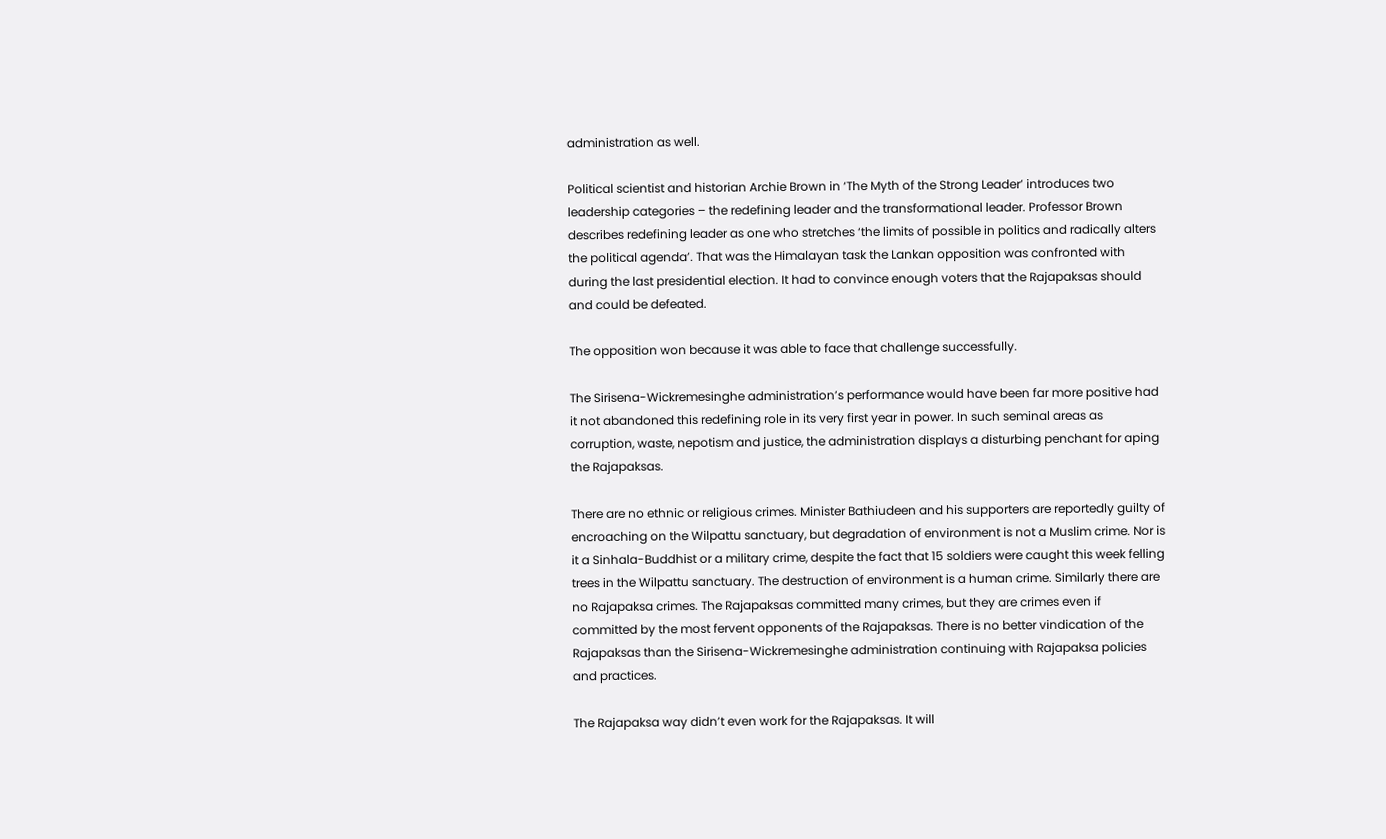administration as well.

Political scientist and historian Archie Brown in ‘The Myth of the Strong Leader’ introduces two leadership categories – the redefining leader and the transformational leader. Professor Brown describes redefining leader as one who stretches ‘the limits of possible in politics and radically alters the political agenda’. That was the Himalayan task the Lankan opposition was confronted with during the last presidential election. It had to convince enough voters that the Rajapaksas should and could be defeated.

The opposition won because it was able to face that challenge successfully.

The Sirisena-Wickremesinghe administration’s performance would have been far more positive had it not abandoned this redefining role in its very first year in power. In such seminal areas as corruption, waste, nepotism and justice, the administration displays a disturbing penchant for aping the Rajapaksas.

There are no ethnic or religious crimes. Minister Bathiudeen and his supporters are reportedly guilty of encroaching on the Wilpattu sanctuary, but degradation of environment is not a Muslim crime. Nor is it a Sinhala-Buddhist or a military crime, despite the fact that 15 soldiers were caught this week felling trees in the Wilpattu sanctuary. The destruction of environment is a human crime. Similarly there are no Rajapaksa crimes. The Rajapaksas committed many crimes, but they are crimes even if committed by the most fervent opponents of the Rajapaksas. There is no better vindication of the Rajapaksas than the Sirisena-Wickremesinghe administration continuing with Rajapaksa policies and practices.

The Rajapaksa way didn’t even work for the Rajapaksas. It will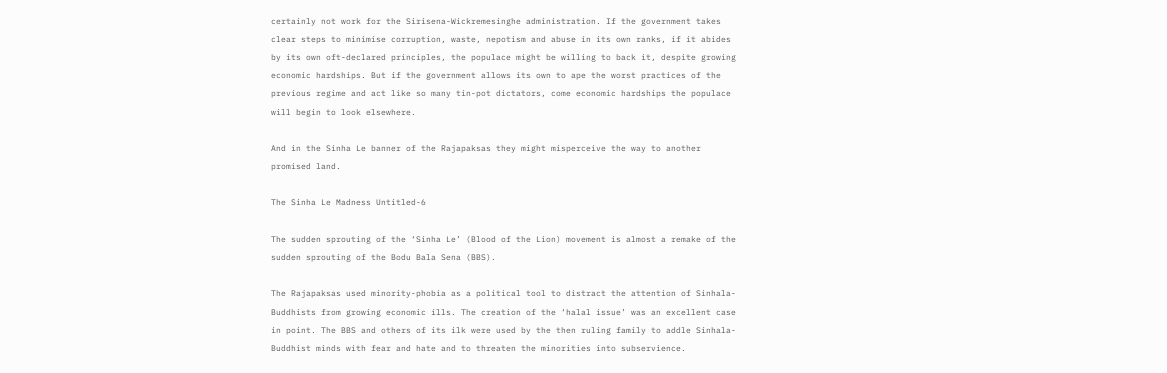certainly not work for the Sirisena-Wickremesinghe administration. If the government takes clear steps to minimise corruption, waste, nepotism and abuse in its own ranks, if it abides by its own oft-declared principles, the populace might be willing to back it, despite growing economic hardships. But if the government allows its own to ape the worst practices of the previous regime and act like so many tin-pot dictators, come economic hardships the populace will begin to look elsewhere.

And in the Sinha Le banner of the Rajapaksas they might misperceive the way to another promised land.

The Sinha Le Madness Untitled-6

The sudden sprouting of the ‘Sinha Le’ (Blood of the Lion) movement is almost a remake of the sudden sprouting of the Bodu Bala Sena (BBS).

The Rajapaksas used minority-phobia as a political tool to distract the attention of Sinhala-Buddhists from growing economic ills. The creation of the ‘halal issue’ was an excellent case in point. The BBS and others of its ilk were used by the then ruling family to addle Sinhala-Buddhist minds with fear and hate and to threaten the minorities into subservience.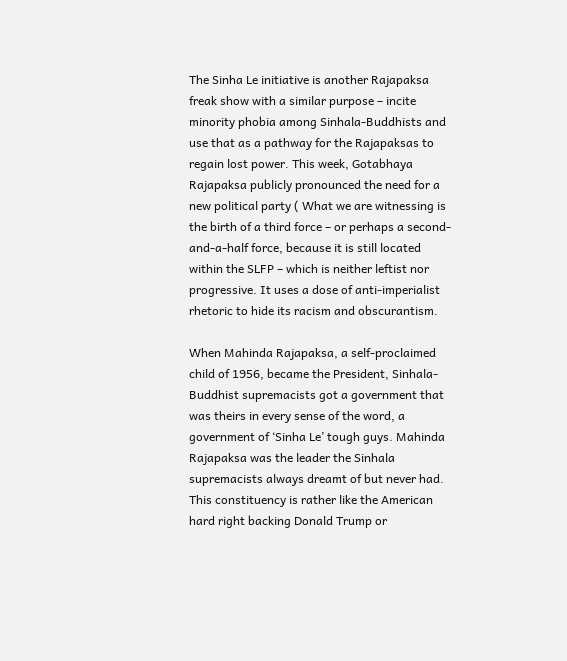The Sinha Le initiative is another Rajapaksa freak show with a similar purpose – incite minority phobia among Sinhala-Buddhists and use that as a pathway for the Rajapaksas to regain lost power. This week, Gotabhaya Rajapaksa publicly pronounced the need for a new political party ( What we are witnessing is the birth of a third force – or perhaps a second-and-a-half force, because it is still located within the SLFP – which is neither leftist nor progressive. It uses a dose of anti-imperialist rhetoric to hide its racism and obscurantism.

When Mahinda Rajapaksa, a self-proclaimed child of 1956, became the President, Sinhala-Buddhist supremacists got a government that was theirs in every sense of the word, a government of ‘Sinha Le’ tough guys. Mahinda Rajapaksa was the leader the Sinhala supremacists always dreamt of but never had. This constituency is rather like the American hard right backing Donald Trump or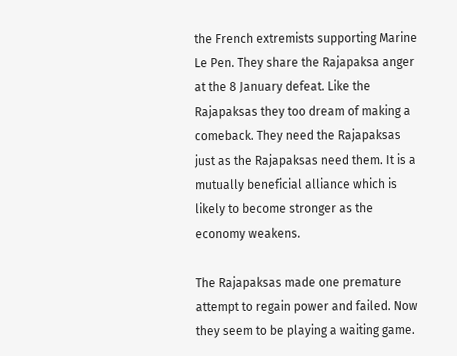the French extremists supporting Marine Le Pen. They share the Rajapaksa anger at the 8 January defeat. Like the Rajapaksas they too dream of making a comeback. They need the Rajapaksas just as the Rajapaksas need them. It is a mutually beneficial alliance which is likely to become stronger as the economy weakens.

The Rajapaksas made one premature attempt to regain power and failed. Now they seem to be playing a waiting game.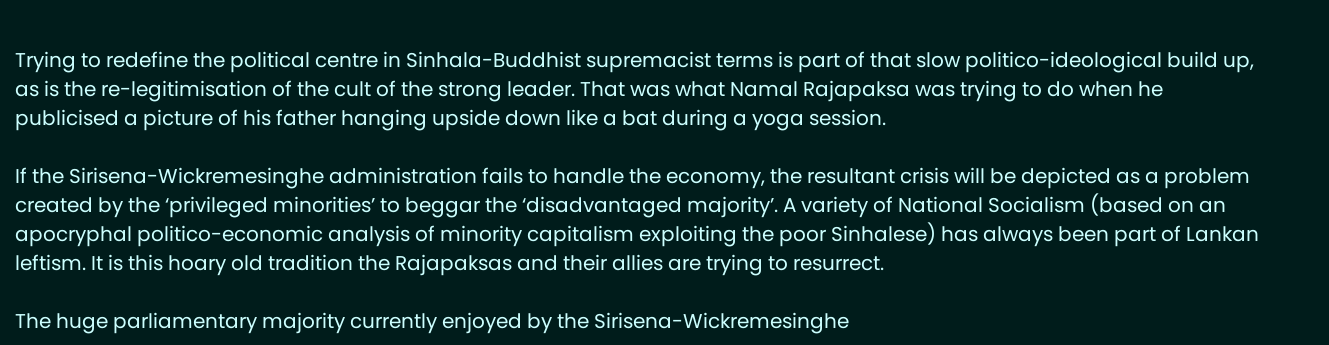Trying to redefine the political centre in Sinhala-Buddhist supremacist terms is part of that slow politico-ideological build up, as is the re-legitimisation of the cult of the strong leader. That was what Namal Rajapaksa was trying to do when he publicised a picture of his father hanging upside down like a bat during a yoga session.

If the Sirisena-Wickremesinghe administration fails to handle the economy, the resultant crisis will be depicted as a problem created by the ‘privileged minorities’ to beggar the ‘disadvantaged majority’. A variety of National Socialism (based on an apocryphal politico-economic analysis of minority capitalism exploiting the poor Sinhalese) has always been part of Lankan leftism. It is this hoary old tradition the Rajapaksas and their allies are trying to resurrect.

The huge parliamentary majority currently enjoyed by the Sirisena-Wickremesinghe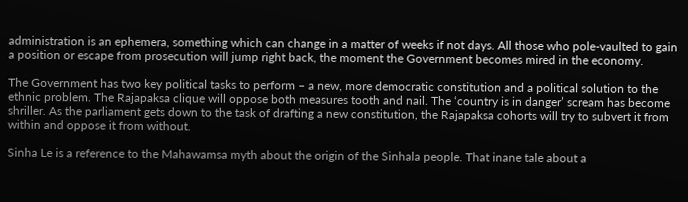administration is an ephemera, something which can change in a matter of weeks if not days. All those who pole-vaulted to gain a position or escape from prosecution will jump right back, the moment the Government becomes mired in the economy.

The Government has two key political tasks to perform – a new, more democratic constitution and a political solution to the ethnic problem. The Rajapaksa clique will oppose both measures tooth and nail. The ‘country is in danger’ scream has become shriller. As the parliament gets down to the task of drafting a new constitution, the Rajapaksa cohorts will try to subvert it from within and oppose it from without.

Sinha Le is a reference to the Mahawamsa myth about the origin of the Sinhala people. That inane tale about a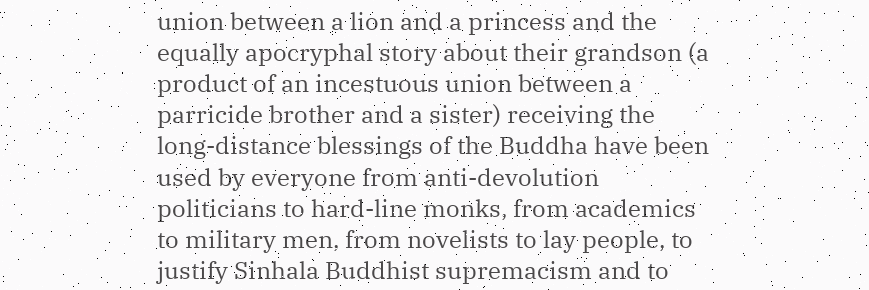union between a lion and a princess and the equally apocryphal story about their grandson (a product of an incestuous union between a parricide brother and a sister) receiving the long-distance blessings of the Buddha have been used by everyone from anti-devolution politicians to hard-line monks, from academics to military men, from novelists to lay people, to justify Sinhala Buddhist supremacism and to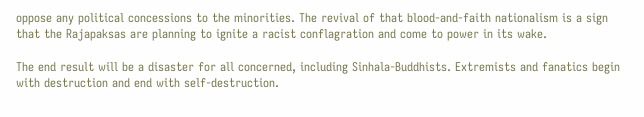oppose any political concessions to the minorities. The revival of that blood-and-faith nationalism is a sign that the Rajapaksas are planning to ignite a racist conflagration and come to power in its wake.

The end result will be a disaster for all concerned, including Sinhala-Buddhists. Extremists and fanatics begin with destruction and end with self-destruction.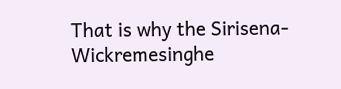That is why the Sirisena-Wickremesinghe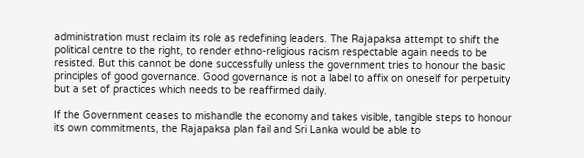administration must reclaim its role as redefining leaders. The Rajapaksa attempt to shift the political centre to the right, to render ethno-religious racism respectable again needs to be resisted. But this cannot be done successfully unless the government tries to honour the basic principles of good governance. Good governance is not a label to affix on oneself for perpetuity but a set of practices which needs to be reaffirmed daily.

If the Government ceases to mishandle the economy and takes visible, tangible steps to honour its own commitments, the Rajapaksa plan fail and Sri Lanka would be able to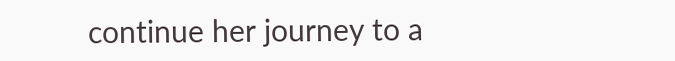continue her journey to a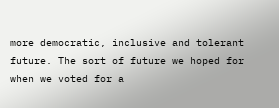more democratic, inclusive and tolerant future. The sort of future we hoped for when we voted for a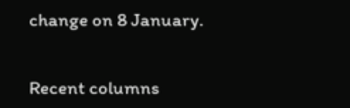change on 8 January.


Recent columns